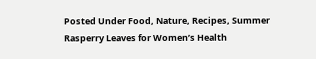Posted Under Food, Nature, Recipes, Summer
Rasperry Leaves for Women’s Health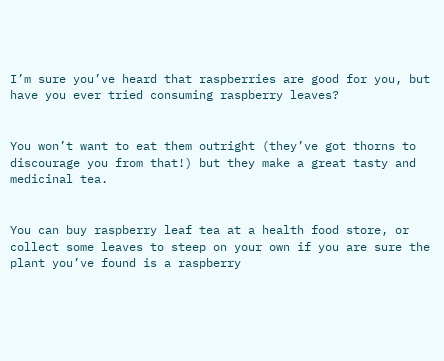I’m sure you’ve heard that raspberries are good for you, but have you ever tried consuming raspberry leaves?


You won’t want to eat them outright (they’ve got thorns to discourage you from that!) but they make a great tasty and medicinal tea.


You can buy raspberry leaf tea at a health food store, or collect some leaves to steep on your own if you are sure the plant you’ve found is a raspberry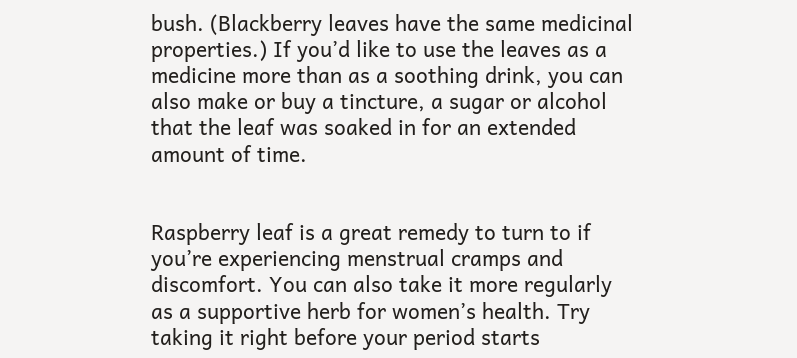bush. (Blackberry leaves have the same medicinal properties.) If you’d like to use the leaves as a medicine more than as a soothing drink, you can also make or buy a tincture, a sugar or alcohol that the leaf was soaked in for an extended amount of time.


Raspberry leaf is a great remedy to turn to if you’re experiencing menstrual cramps and discomfort. You can also take it more regularly as a supportive herb for women’s health. Try taking it right before your period starts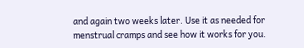and again two weeks later. Use it as needed for menstrual cramps and see how it works for you.